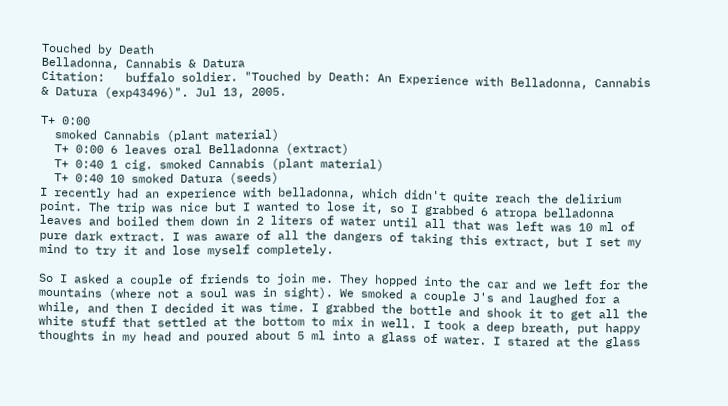Touched by Death
Belladonna, Cannabis & Datura
Citation:   buffalo soldier. "Touched by Death: An Experience with Belladonna, Cannabis & Datura (exp43496)". Jul 13, 2005.

T+ 0:00
  smoked Cannabis (plant material)
  T+ 0:00 6 leaves oral Belladonna (extract)
  T+ 0:40 1 cig. smoked Cannabis (plant material)
  T+ 0:40 10 smoked Datura (seeds)
I recently had an experience with belladonna, which didn't quite reach the delirium point. The trip was nice but I wanted to lose it, so I grabbed 6 atropa belladonna leaves and boiled them down in 2 liters of water until all that was left was 10 ml of pure dark extract. I was aware of all the dangers of taking this extract, but I set my mind to try it and lose myself completely.

So I asked a couple of friends to join me. They hopped into the car and we left for the mountains (where not a soul was in sight). We smoked a couple J's and laughed for a while, and then I decided it was time. I grabbed the bottle and shook it to get all the white stuff that settled at the bottom to mix in well. I took a deep breath, put happy thoughts in my head and poured about 5 ml into a glass of water. I stared at the glass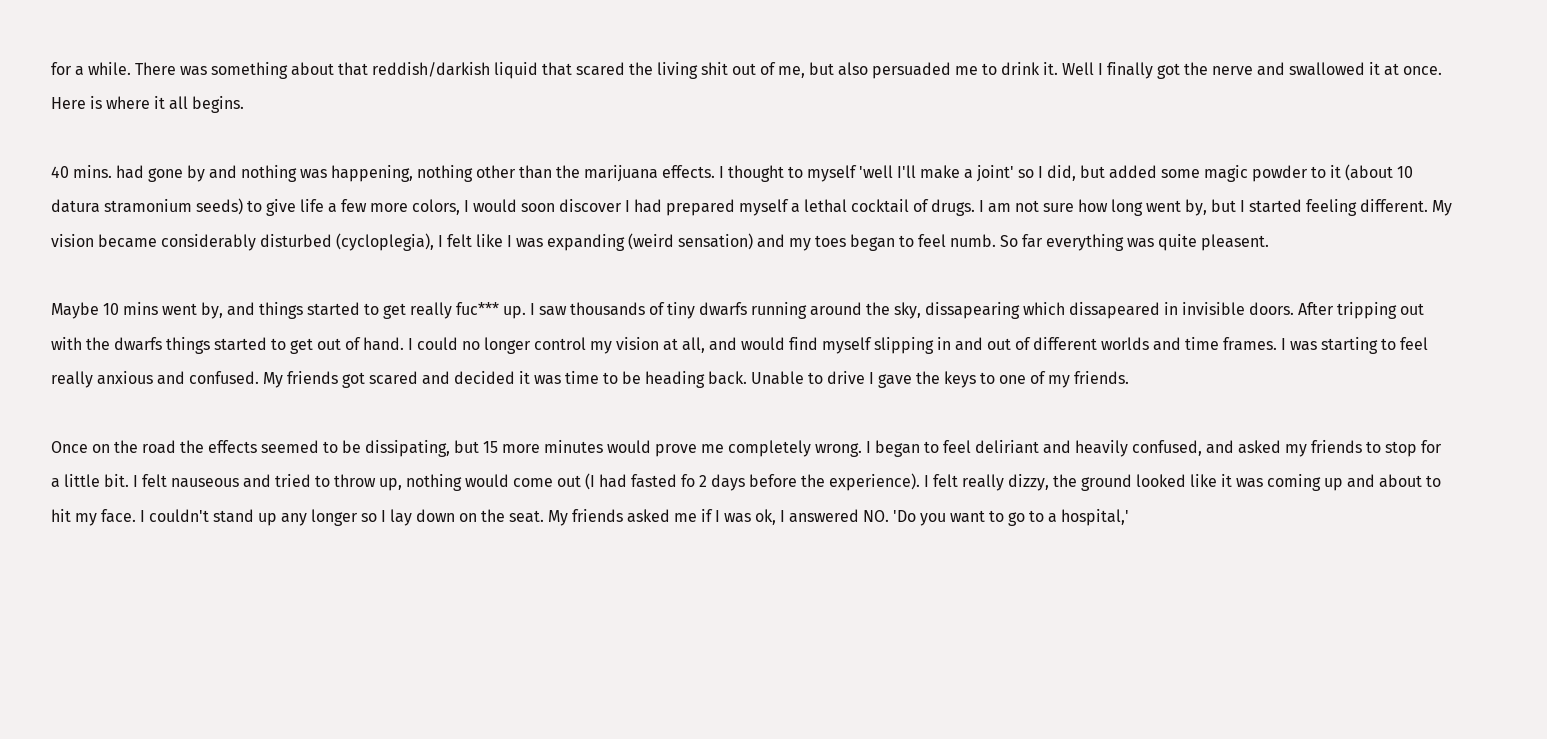for a while. There was something about that reddish/darkish liquid that scared the living shit out of me, but also persuaded me to drink it. Well I finally got the nerve and swallowed it at once. Here is where it all begins.

40 mins. had gone by and nothing was happening, nothing other than the marijuana effects. I thought to myself 'well I'll make a joint' so I did, but added some magic powder to it (about 10 datura stramonium seeds) to give life a few more colors, I would soon discover I had prepared myself a lethal cocktail of drugs. I am not sure how long went by, but I started feeling different. My vision became considerably disturbed (cycloplegia), I felt like I was expanding (weird sensation) and my toes began to feel numb. So far everything was quite pleasent.

Maybe 10 mins went by, and things started to get really fuc*** up. I saw thousands of tiny dwarfs running around the sky, dissapearing which dissapeared in invisible doors. After tripping out with the dwarfs things started to get out of hand. I could no longer control my vision at all, and would find myself slipping in and out of different worlds and time frames. I was starting to feel really anxious and confused. My friends got scared and decided it was time to be heading back. Unable to drive I gave the keys to one of my friends.

Once on the road the effects seemed to be dissipating, but 15 more minutes would prove me completely wrong. I began to feel deliriant and heavily confused, and asked my friends to stop for a little bit. I felt nauseous and tried to throw up, nothing would come out (I had fasted fo 2 days before the experience). I felt really dizzy, the ground looked like it was coming up and about to hit my face. I couldn't stand up any longer so I lay down on the seat. My friends asked me if I was ok, I answered NO. 'Do you want to go to a hospital,'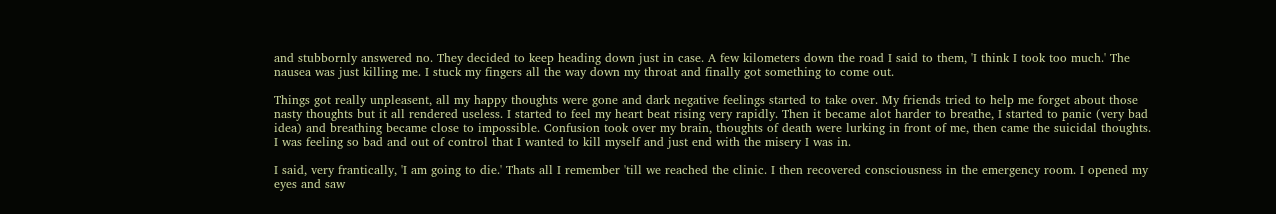and stubbornly answered no. They decided to keep heading down just in case. A few kilometers down the road I said to them, 'I think I took too much.' The nausea was just killing me. I stuck my fingers all the way down my throat and finally got something to come out.

Things got really unpleasent, all my happy thoughts were gone and dark negative feelings started to take over. My friends tried to help me forget about those nasty thoughts but it all rendered useless. I started to feel my heart beat rising very rapidly. Then it became alot harder to breathe, I started to panic (very bad idea) and breathing became close to impossible. Confusion took over my brain, thoughts of death were lurking in front of me, then came the suicidal thoughts. I was feeling so bad and out of control that I wanted to kill myself and just end with the misery I was in.

I said, very frantically, 'I am going to die.' Thats all I remember 'till we reached the clinic. I then recovered consciousness in the emergency room. I opened my eyes and saw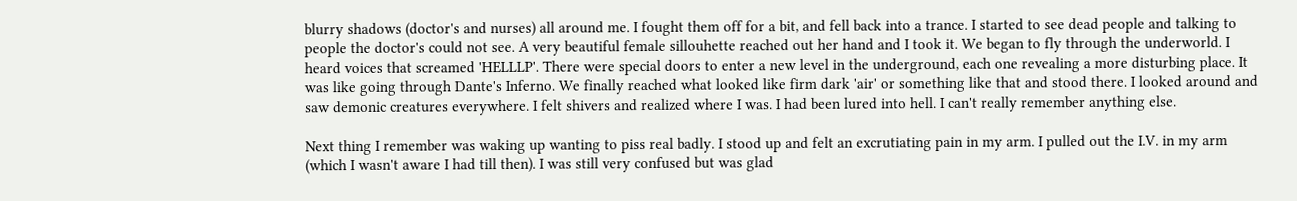blurry shadows (doctor's and nurses) all around me. I fought them off for a bit, and fell back into a trance. I started to see dead people and talking to people the doctor's could not see. A very beautiful female sillouhette reached out her hand and I took it. We began to fly through the underworld. I heard voices that screamed 'HELLLP'. There were special doors to enter a new level in the underground, each one revealing a more disturbing place. It was like going through Dante's Inferno. We finally reached what looked like firm dark 'air' or something like that and stood there. I looked around and saw demonic creatures everywhere. I felt shivers and realized where I was. I had been lured into hell. I can't really remember anything else.

Next thing I remember was waking up wanting to piss real badly. I stood up and felt an excrutiating pain in my arm. I pulled out the I.V. in my arm (which I wasn't aware I had till then). I was still very confused but was glad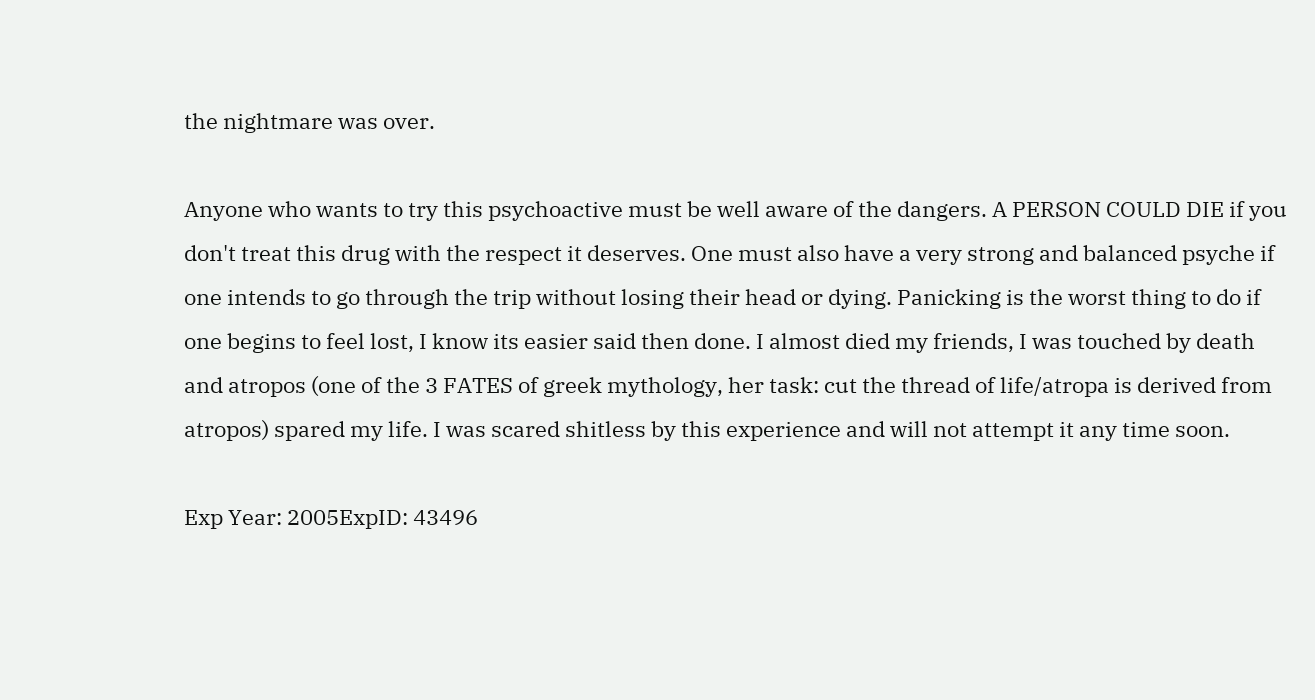the nightmare was over.

Anyone who wants to try this psychoactive must be well aware of the dangers. A PERSON COULD DIE if you don't treat this drug with the respect it deserves. One must also have a very strong and balanced psyche if one intends to go through the trip without losing their head or dying. Panicking is the worst thing to do if one begins to feel lost, I know its easier said then done. I almost died my friends, I was touched by death and atropos (one of the 3 FATES of greek mythology, her task: cut the thread of life/atropa is derived from atropos) spared my life. I was scared shitless by this experience and will not attempt it any time soon.

Exp Year: 2005ExpID: 43496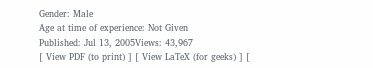Gender: Male
Age at time of experience: Not Given
Published: Jul 13, 2005Views: 43,967
[ View PDF (to print) ] [ View LaTeX (for geeks) ] [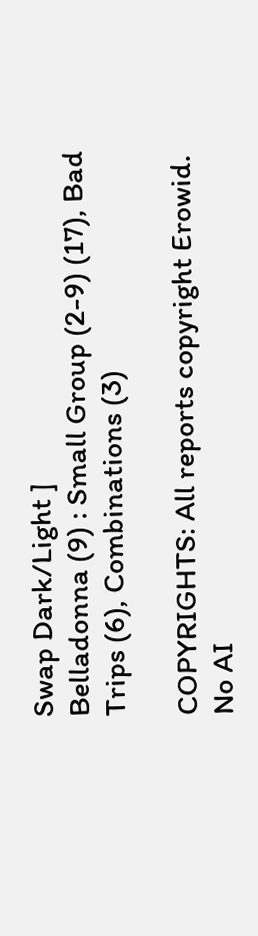Swap Dark/Light ]
Belladonna (9) : Small Group (2-9) (17), Bad Trips (6), Combinations (3)

COPYRIGHTS: All reports copyright Erowid.
No AI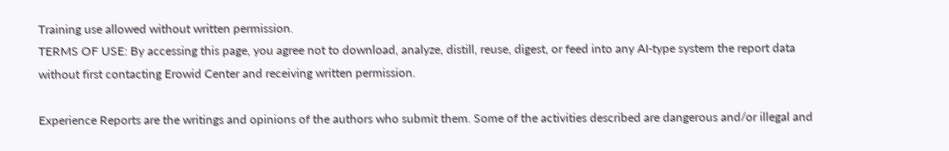Training use allowed without written permission.
TERMS OF USE: By accessing this page, you agree not to download, analyze, distill, reuse, digest, or feed into any AI-type system the report data without first contacting Erowid Center and receiving written permission.

Experience Reports are the writings and opinions of the authors who submit them. Some of the activities described are dangerous and/or illegal and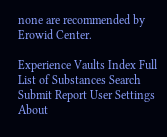none are recommended by Erowid Center.

Experience Vaults Index Full List of Substances Search Submit Report User Settings About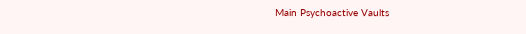Main Psychoactive Vaults